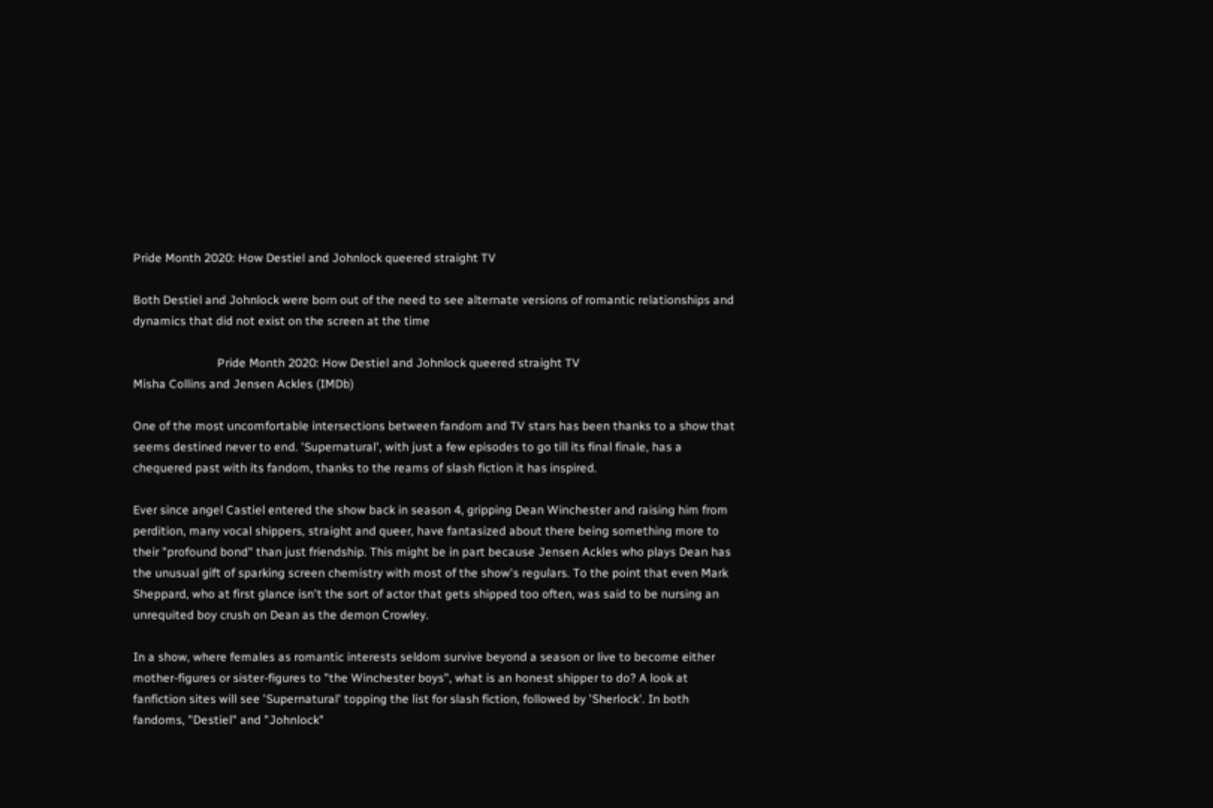Pride Month 2020: How Destiel and Johnlock queered straight TV

Both Destiel and Johnlock were born out of the need to see alternate versions of romantic relationships and dynamics that did not exist on the screen at the time

                            Pride Month 2020: How Destiel and Johnlock queered straight TV
Misha Collins and Jensen Ackles (IMDb)

One of the most uncomfortable intersections between fandom and TV stars has been thanks to a show that seems destined never to end. 'Supernatural', with just a few episodes to go till its final finale, has a chequered past with its fandom, thanks to the reams of slash fiction it has inspired.

Ever since angel Castiel entered the show back in season 4, gripping Dean Winchester and raising him from perdition, many vocal shippers, straight and queer, have fantasized about there being something more to their "profound bond" than just friendship. This might be in part because Jensen Ackles who plays Dean has the unusual gift of sparking screen chemistry with most of the show's regulars. To the point that even Mark Sheppard, who at first glance isn't the sort of actor that gets shipped too often, was said to be nursing an unrequited boy crush on Dean as the demon Crowley.

In a show, where females as romantic interests seldom survive beyond a season or live to become either mother-figures or sister-figures to "the Winchester boys", what is an honest shipper to do? A look at fanfiction sites will see 'Supernatural' topping the list for slash fiction, followed by 'Sherlock'. In both fandoms, "Destiel" and "Johnlock"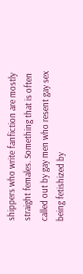shippers who write fanfiction are mostly straight females. Something that is often called out by gay men who resent gay sex being fetishized by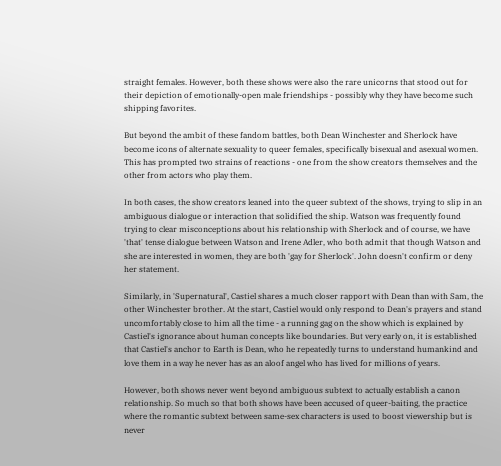straight females. However, both these shows were also the rare unicorns that stood out for their depiction of emotionally-open male friendships - possibly why they have become such shipping favorites.

But beyond the ambit of these fandom battles, both Dean Winchester and Sherlock have become icons of alternate sexuality to queer females, specifically bisexual and asexual women. This has prompted two strains of reactions - one from the show creators themselves and the other from actors who play them.

In both cases, the show creators leaned into the queer subtext of the shows, trying to slip in an ambiguous dialogue or interaction that solidified the ship. Watson was frequently found trying to clear misconceptions about his relationship with Sherlock and of course, we have 'that' tense dialogue between Watson and Irene Adler, who both admit that though Watson and she are interested in women, they are both 'gay for Sherlock'. John doesn't confirm or deny her statement.

Similarly, in 'Supernatural', Castiel shares a much closer rapport with Dean than with Sam, the other Winchester brother. At the start, Castiel would only respond to Dean's prayers and stand uncomfortably close to him all the time - a running gag on the show which is explained by Castiel's ignorance about human concepts like boundaries. But very early on, it is established that Castiel's anchor to Earth is Dean, who he repeatedly turns to understand humankind and love them in a way he never has as an aloof angel who has lived for millions of years.

However, both shows never went beyond ambiguous subtext to actually establish a canon relationship. So much so that both shows have been accused of queer-baiting, the practice where the romantic subtext between same-sex characters is used to boost viewership but is never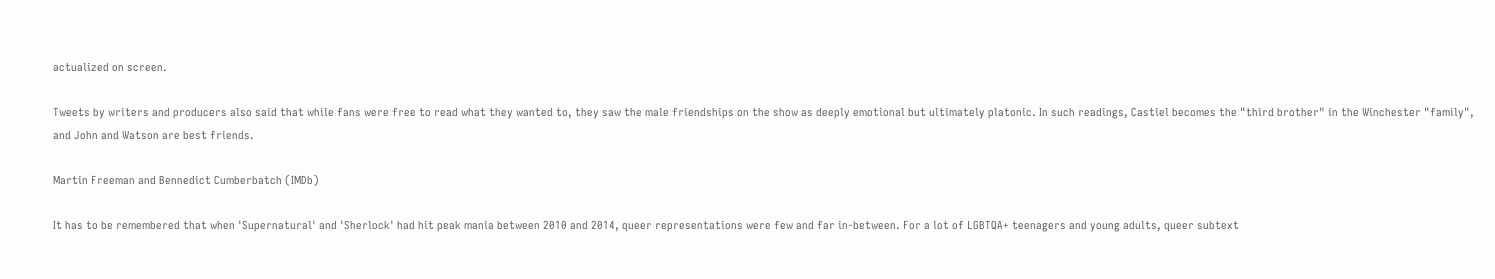actualized on screen.

Tweets by writers and producers also said that while fans were free to read what they wanted to, they saw the male friendships on the show as deeply emotional but ultimately platonic. In such readings, Castiel becomes the "third brother" in the Winchester "family", and John and Watson are best friends.

Martin Freeman and Bennedict Cumberbatch (IMDb)

It has to be remembered that when 'Supernatural' and 'Sherlock' had hit peak mania between 2010 and 2014, queer representations were few and far in-between. For a lot of LGBTQA+ teenagers and young adults, queer subtext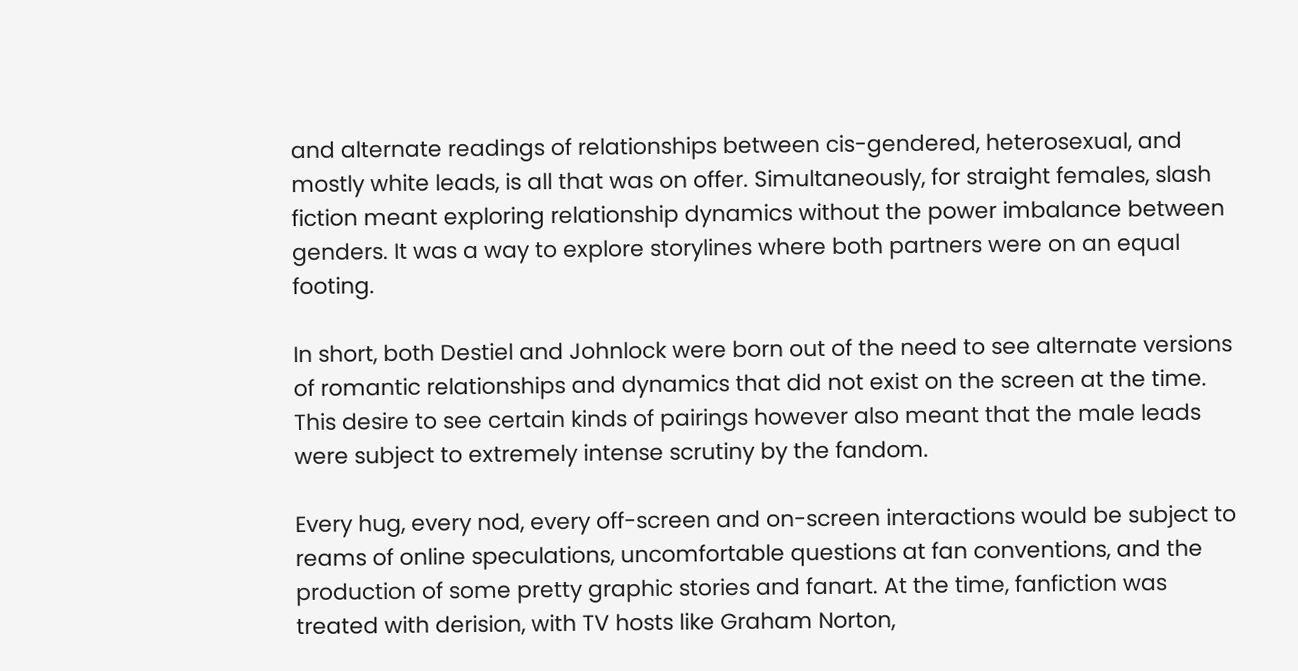and alternate readings of relationships between cis-gendered, heterosexual, and mostly white leads, is all that was on offer. Simultaneously, for straight females, slash fiction meant exploring relationship dynamics without the power imbalance between genders. It was a way to explore storylines where both partners were on an equal footing.

In short, both Destiel and Johnlock were born out of the need to see alternate versions of romantic relationships and dynamics that did not exist on the screen at the time. This desire to see certain kinds of pairings however also meant that the male leads were subject to extremely intense scrutiny by the fandom.

Every hug, every nod, every off-screen and on-screen interactions would be subject to reams of online speculations, uncomfortable questions at fan conventions, and the production of some pretty graphic stories and fanart. At the time, fanfiction was treated with derision, with TV hosts like Graham Norton,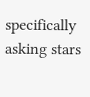specifically asking stars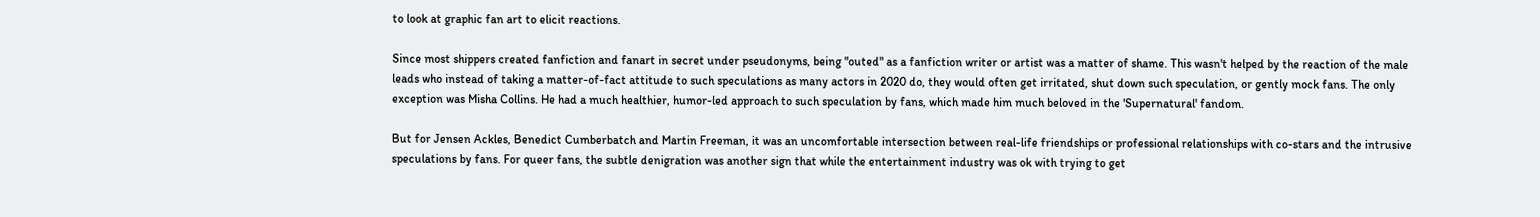to look at graphic fan art to elicit reactions.

Since most shippers created fanfiction and fanart in secret under pseudonyms, being "outed" as a fanfiction writer or artist was a matter of shame. This wasn't helped by the reaction of the male leads who instead of taking a matter-of-fact attitude to such speculations as many actors in 2020 do, they would often get irritated, shut down such speculation, or gently mock fans. The only exception was Misha Collins. He had a much healthier, humor-led approach to such speculation by fans, which made him much beloved in the 'Supernatural' fandom.

But for Jensen Ackles, Benedict Cumberbatch and Martin Freeman, it was an uncomfortable intersection between real-life friendships or professional relationships with co-stars and the intrusive speculations by fans. For queer fans, the subtle denigration was another sign that while the entertainment industry was ok with trying to get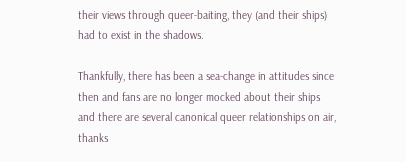their views through queer-baiting, they (and their ships) had to exist in the shadows.

Thankfully, there has been a sea-change in attitudes since then and fans are no longer mocked about their ships and there are several canonical queer relationships on air, thanks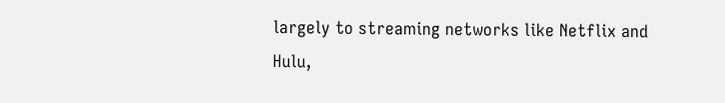largely to streaming networks like Netflix and Hulu,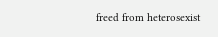freed from heterosexist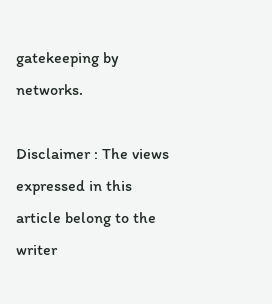gatekeeping by networks.

Disclaimer : The views expressed in this article belong to the writer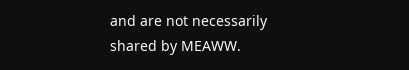and are not necessarily shared by MEAWW.